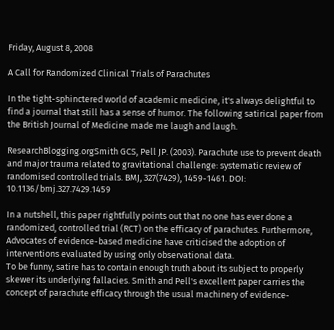Friday, August 8, 2008

A Call for Randomized Clinical Trials of Parachutes

In the tight-sphinctered world of academic medicine, it's always delightful to find a journal that still has a sense of humor. The following satirical paper from the British Journal of Medicine made me laugh and laugh.

ResearchBlogging.orgSmith GCS, Pell JP. (2003). Parachute use to prevent death and major trauma related to gravitational challenge: systematic review of randomised controlled trials. BMJ, 327(7429), 1459-1461. DOI: 10.1136/bmj.327.7429.1459

In a nutshell, this paper rightfully points out that no one has ever done a randomized, controlled trial (RCT) on the efficacy of parachutes. Furthermore,
Advocates of evidence-based medicine have criticised the adoption of interventions evaluated by using only observational data.
To be funny, satire has to contain enough truth about its subject to properly skewer its underlying fallacies. Smith and Pell's excellent paper carries the concept of parachute efficacy through the usual machinery of evidence-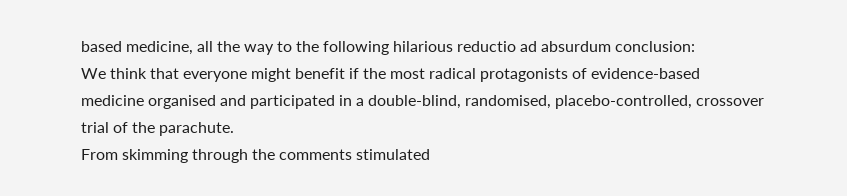based medicine, all the way to the following hilarious reductio ad absurdum conclusion:
We think that everyone might benefit if the most radical protagonists of evidence-based medicine organised and participated in a double-blind, randomised, placebo-controlled, crossover trial of the parachute.
From skimming through the comments stimulated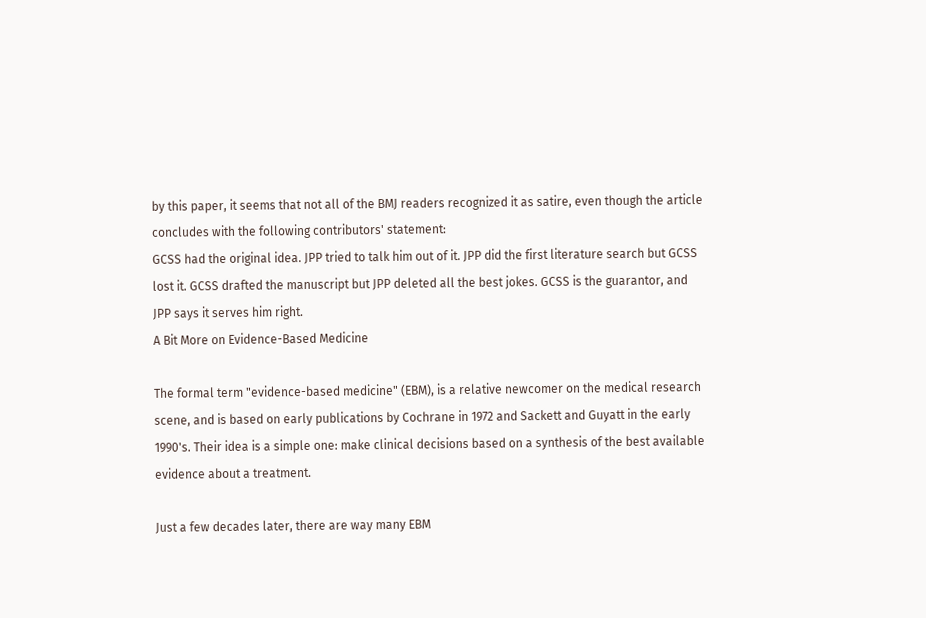by this paper, it seems that not all of the BMJ readers recognized it as satire, even though the article concludes with the following contributors' statement:
GCSS had the original idea. JPP tried to talk him out of it. JPP did the first literature search but GCSS lost it. GCSS drafted the manuscript but JPP deleted all the best jokes. GCSS is the guarantor, and JPP says it serves him right.
A Bit More on Evidence-Based Medicine

The formal term "evidence-based medicine" (EBM), is a relative newcomer on the medical research scene, and is based on early publications by Cochrane in 1972 and Sackett and Guyatt in the early 1990's. Their idea is a simple one: make clinical decisions based on a synthesis of the best available evidence about a treatment.

Just a few decades later, there are way many EBM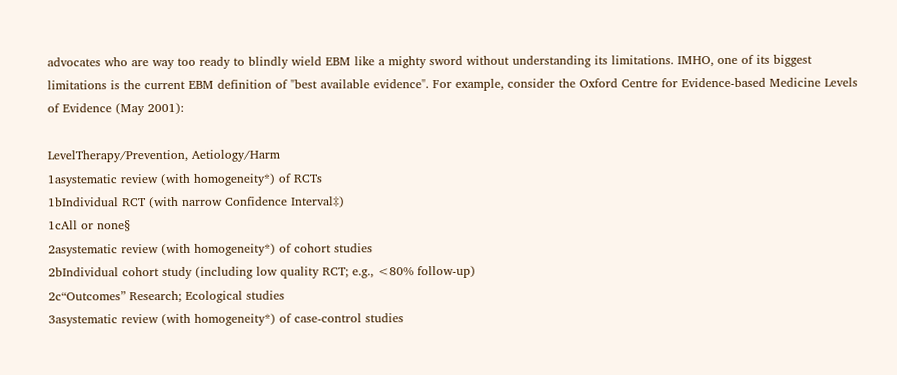advocates who are way too ready to blindly wield EBM like a mighty sword without understanding its limitations. IMHO, one of its biggest limitations is the current EBM definition of "best available evidence". For example, consider the Oxford Centre for Evidence-based Medicine Levels of Evidence (May 2001):

LevelTherapy/Prevention, Aetiology/Harm
1asystematic review (with homogeneity*) of RCTs
1bIndividual RCT (with narrow Confidence Interval‡)
1cAll or none§
2asystematic review (with homogeneity*) of cohort studies
2bIndividual cohort study (including low quality RCT; e.g., <80% follow-up)
2c“Outcomes” Research; Ecological studies
3asystematic review (with homogeneity*) of case-control studies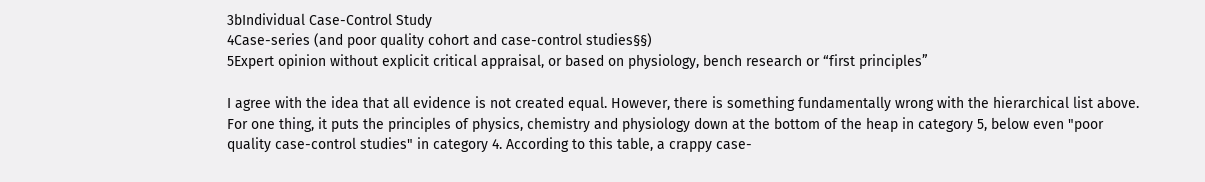3bIndividual Case-Control Study
4Case-series (and poor quality cohort and case-control studies§§)
5Expert opinion without explicit critical appraisal, or based on physiology, bench research or “first principles”

I agree with the idea that all evidence is not created equal. However, there is something fundamentally wrong with the hierarchical list above. For one thing, it puts the principles of physics, chemistry and physiology down at the bottom of the heap in category 5, below even "poor quality case-control studies" in category 4. According to this table, a crappy case-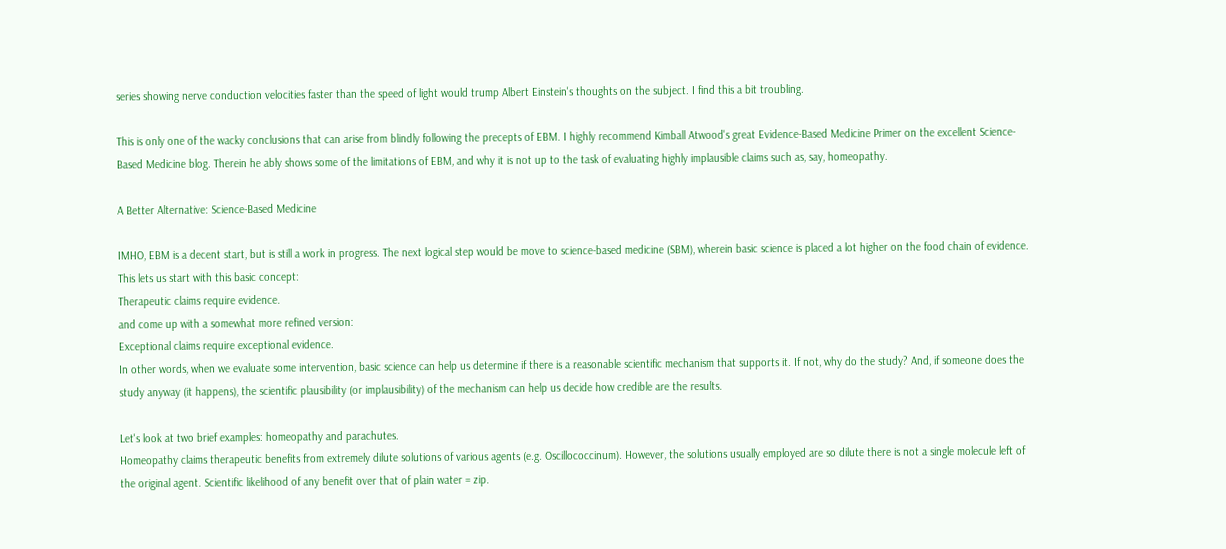series showing nerve conduction velocities faster than the speed of light would trump Albert Einstein's thoughts on the subject. I find this a bit troubling.

This is only one of the wacky conclusions that can arise from blindly following the precepts of EBM. I highly recommend Kimball Atwood's great Evidence-Based Medicine Primer on the excellent Science-Based Medicine blog. Therein he ably shows some of the limitations of EBM, and why it is not up to the task of evaluating highly implausible claims such as, say, homeopathy.

A Better Alternative: Science-Based Medicine

IMHO, EBM is a decent start, but is still a work in progress. The next logical step would be move to science-based medicine (SBM), wherein basic science is placed a lot higher on the food chain of evidence. This lets us start with this basic concept:
Therapeutic claims require evidence.
and come up with a somewhat more refined version:
Exceptional claims require exceptional evidence.
In other words, when we evaluate some intervention, basic science can help us determine if there is a reasonable scientific mechanism that supports it. If not, why do the study? And, if someone does the study anyway (it happens), the scientific plausibility (or implausibility) of the mechanism can help us decide how credible are the results.

Let's look at two brief examples: homeopathy and parachutes.
Homeopathy claims therapeutic benefits from extremely dilute solutions of various agents (e.g. Oscillococcinum). However, the solutions usually employed are so dilute there is not a single molecule left of the original agent. Scientific likelihood of any benefit over that of plain water = zip.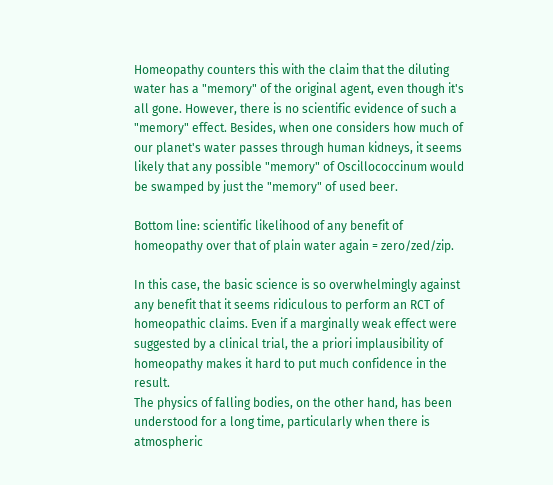Homeopathy counters this with the claim that the diluting water has a "memory" of the original agent, even though it's all gone. However, there is no scientific evidence of such a "memory" effect. Besides, when one considers how much of our planet's water passes through human kidneys, it seems likely that any possible "memory" of Oscillococcinum would be swamped by just the "memory" of used beer.

Bottom line: scientific likelihood of any benefit of homeopathy over that of plain water again = zero/zed/zip.

In this case, the basic science is so overwhelmingly against any benefit that it seems ridiculous to perform an RCT of homeopathic claims. Even if a marginally weak effect were suggested by a clinical trial, the a priori implausibility of homeopathy makes it hard to put much confidence in the result.
The physics of falling bodies, on the other hand, has been understood for a long time, particularly when there is atmospheric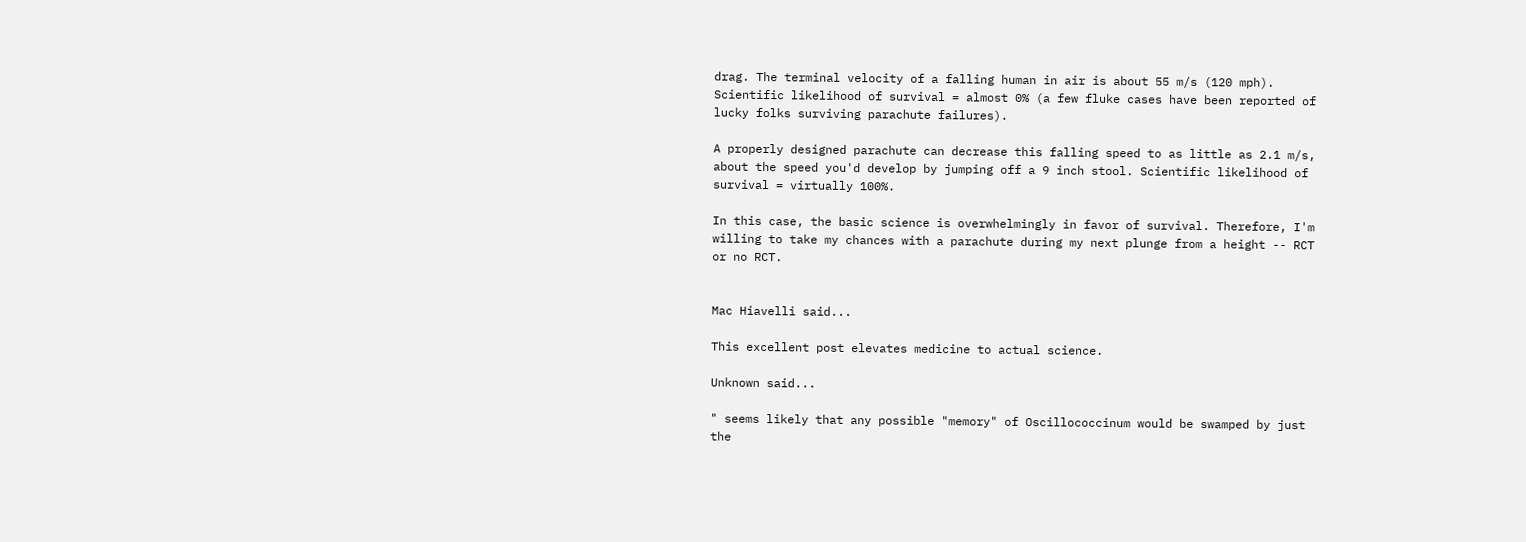drag. The terminal velocity of a falling human in air is about 55 m/s (120 mph). Scientific likelihood of survival = almost 0% (a few fluke cases have been reported of lucky folks surviving parachute failures).

A properly designed parachute can decrease this falling speed to as little as 2.1 m/s, about the speed you'd develop by jumping off a 9 inch stool. Scientific likelihood of survival = virtually 100%.

In this case, the basic science is overwhelmingly in favor of survival. Therefore, I'm willing to take my chances with a parachute during my next plunge from a height -- RCT or no RCT.


Mac Hiavelli said...

This excellent post elevates medicine to actual science.

Unknown said...

" seems likely that any possible "memory" of Oscillococcinum would be swamped by just the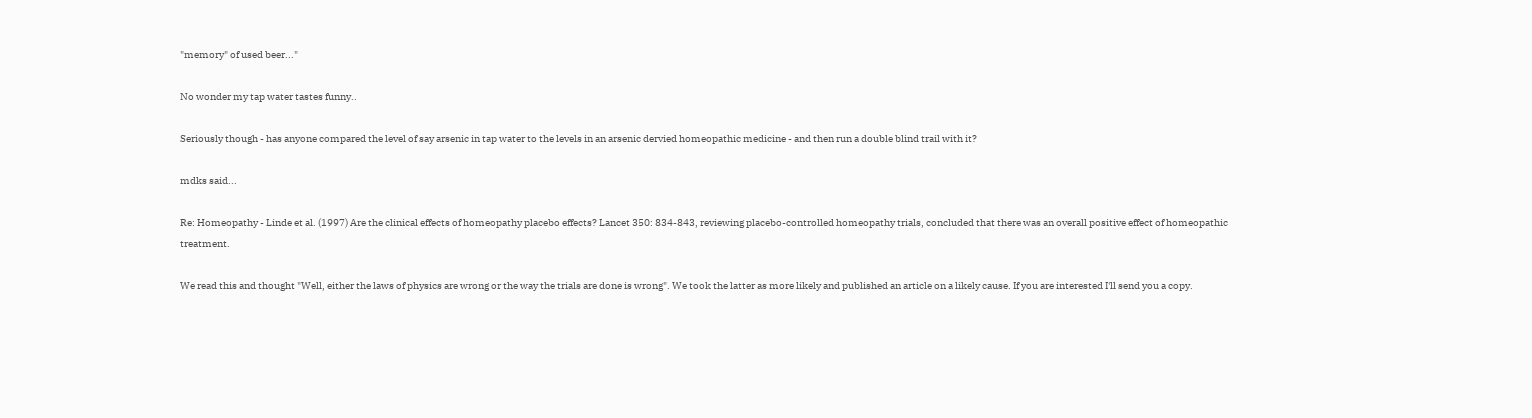"memory" of used beer..."

No wonder my tap water tastes funny..

Seriously though - has anyone compared the level of say arsenic in tap water to the levels in an arsenic dervied homeopathic medicine - and then run a double blind trail with it?

mdks said...

Re: Homeopathy - Linde et al. (1997) Are the clinical effects of homeopathy placebo effects? Lancet 350: 834-843, reviewing placebo-controlled homeopathy trials, concluded that there was an overall positive effect of homeopathic treatment.

We read this and thought "Well, either the laws of physics are wrong or the way the trials are done is wrong". We took the latter as more likely and published an article on a likely cause. If you are interested I'll send you a copy.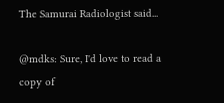The Samurai Radiologist said...

@mdks: Sure, I'd love to read a copy of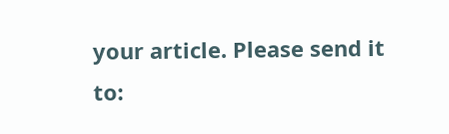your article. Please send it to: